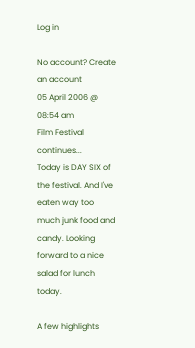Log in

No account? Create an account
05 April 2006 @ 08:54 am
Film Festival continues...
Today is DAY SIX of the festival. And I've eaten way too much junk food and candy. Looking forward to a nice salad for lunch today.

A few highlights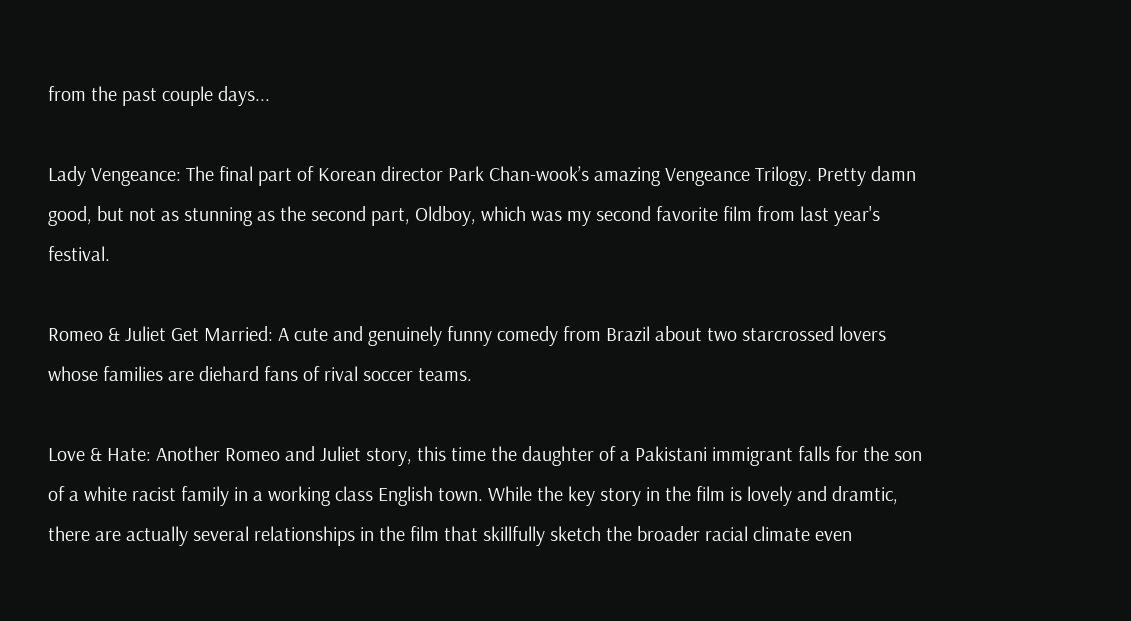from the past couple days...

Lady Vengeance: The final part of Korean director Park Chan-wook’s amazing Vengeance Trilogy. Pretty damn good, but not as stunning as the second part, Oldboy, which was my second favorite film from last year's festival.

Romeo & Juliet Get Married: A cute and genuinely funny comedy from Brazil about two starcrossed lovers whose families are diehard fans of rival soccer teams.

Love & Hate: Another Romeo and Juliet story, this time the daughter of a Pakistani immigrant falls for the son of a white racist family in a working class English town. While the key story in the film is lovely and dramtic, there are actually several relationships in the film that skillfully sketch the broader racial climate even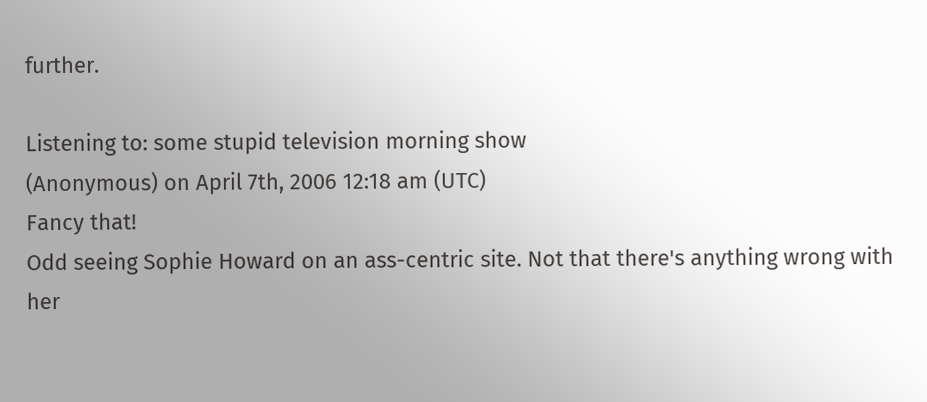further.

Listening to: some stupid television morning show
(Anonymous) on April 7th, 2006 12:18 am (UTC)
Fancy that!
Odd seeing Sophie Howard on an ass-centric site. Not that there's anything wrong with her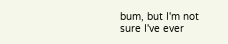bum, but I'm not sure I've ever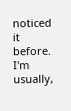noticed it before. I'm usually,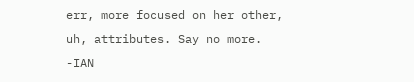err, more focused on her other, uh, attributes. Say no more. -IAN